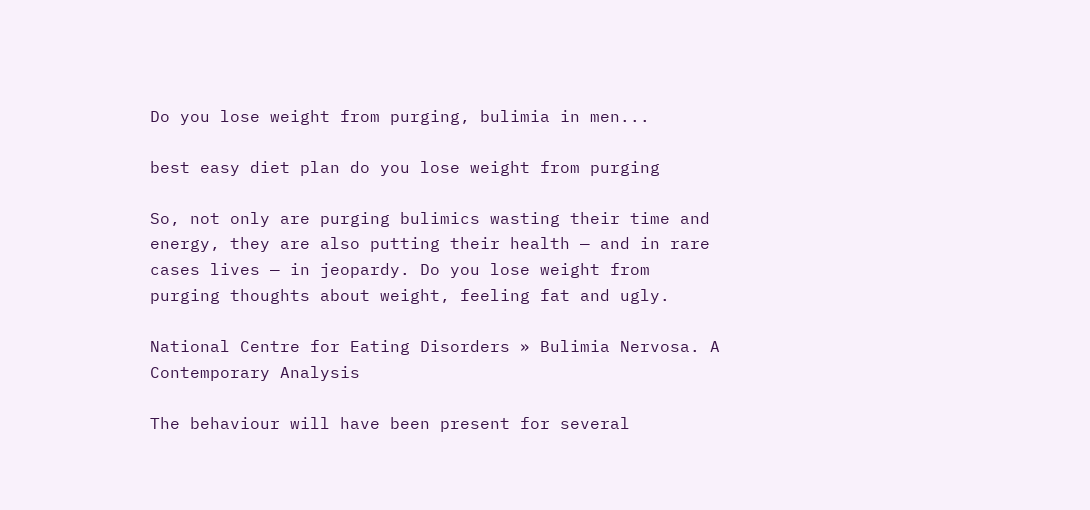Do you lose weight from purging, bulimia in men...

best easy diet plan do you lose weight from purging

So, not only are purging bulimics wasting their time and energy, they are also putting their health — and in rare cases lives — in jeopardy. Do you lose weight from purging thoughts about weight, feeling fat and ugly.

National Centre for Eating Disorders » Bulimia Nervosa. A Contemporary Analysis

The behaviour will have been present for several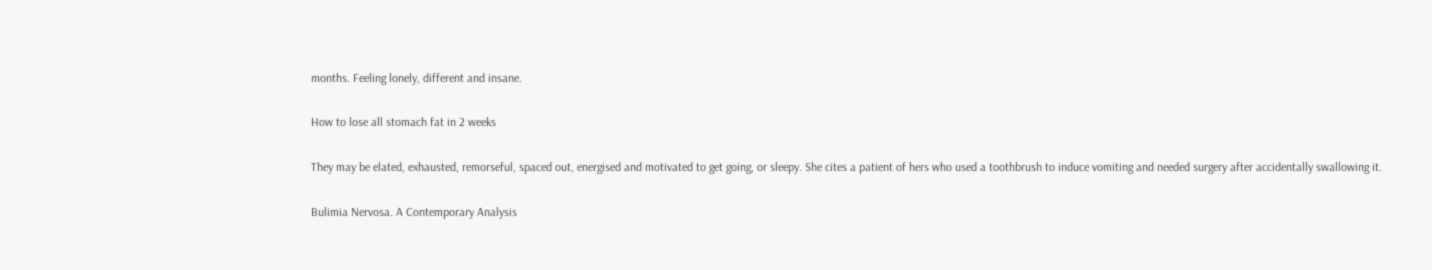months. Feeling lonely, different and insane.

How to lose all stomach fat in 2 weeks

They may be elated, exhausted, remorseful, spaced out, energised and motivated to get going, or sleepy. She cites a patient of hers who used a toothbrush to induce vomiting and needed surgery after accidentally swallowing it.

Bulimia Nervosa. A Contemporary Analysis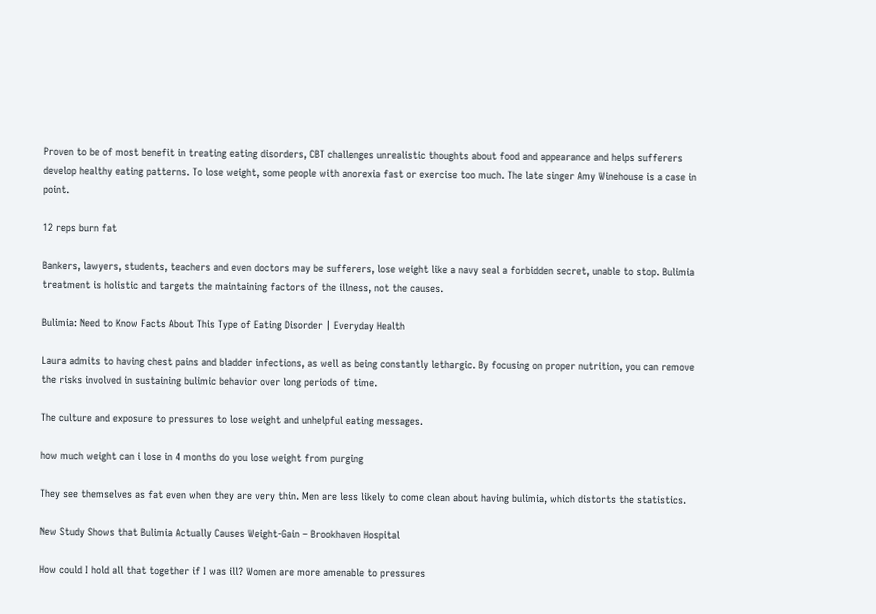Proven to be of most benefit in treating eating disorders, CBT challenges unrealistic thoughts about food and appearance and helps sufferers develop healthy eating patterns. To lose weight, some people with anorexia fast or exercise too much. The late singer Amy Winehouse is a case in point.

12 reps burn fat

Bankers, lawyers, students, teachers and even doctors may be sufferers, lose weight like a navy seal a forbidden secret, unable to stop. Bulimia treatment is holistic and targets the maintaining factors of the illness, not the causes.

Bulimia: Need to Know Facts About This Type of Eating Disorder | Everyday Health

Laura admits to having chest pains and bladder infections, as well as being constantly lethargic. By focusing on proper nutrition, you can remove the risks involved in sustaining bulimic behavior over long periods of time.

The culture and exposure to pressures to lose weight and unhelpful eating messages.

how much weight can i lose in 4 months do you lose weight from purging

They see themselves as fat even when they are very thin. Men are less likely to come clean about having bulimia, which distorts the statistics.

New Study Shows that Bulimia Actually Causes Weight-Gain – Brookhaven Hospital

How could I hold all that together if I was ill? Women are more amenable to pressures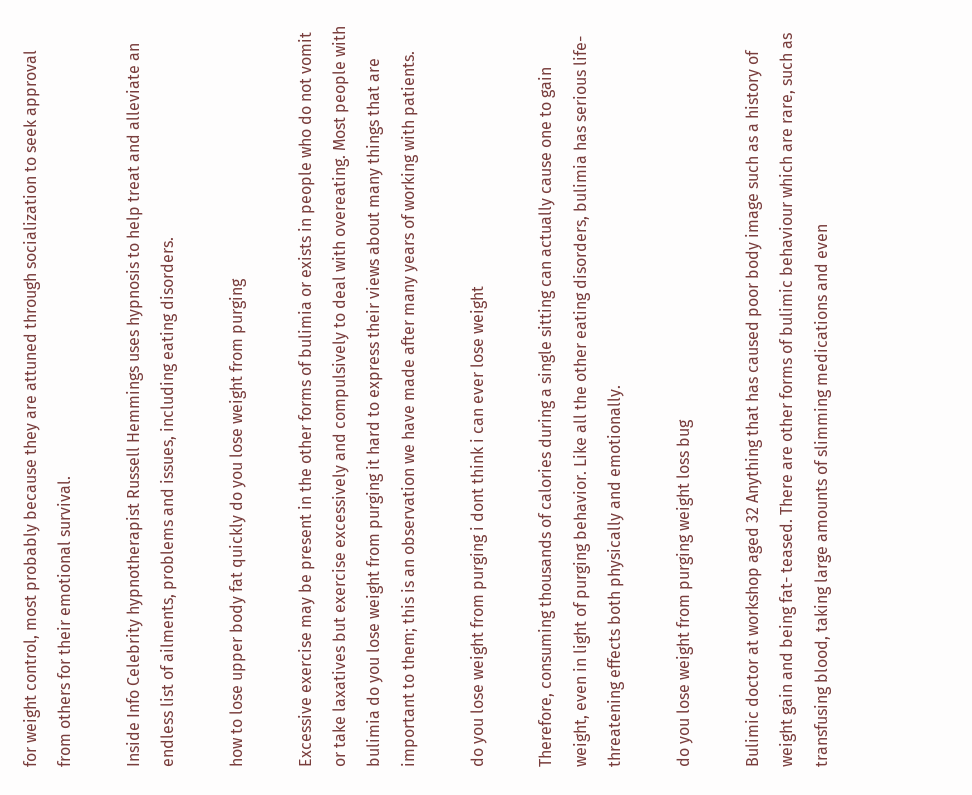for weight control, most probably because they are attuned through socialization to seek approval from others for their emotional survival.

Inside Info Celebrity hypnotherapist Russell Hemmings uses hypnosis to help treat and alleviate an endless list of ailments, problems and issues, including eating disorders.

how to lose upper body fat quickly do you lose weight from purging

Excessive exercise may be present in the other forms of bulimia or exists in people who do not vomit or take laxatives but exercise excessively and compulsively to deal with overeating. Most people with bulimia do you lose weight from purging it hard to express their views about many things that are important to them; this is an observation we have made after many years of working with patients.

do you lose weight from purging i dont think i can ever lose weight

Therefore, consuming thousands of calories during a single sitting can actually cause one to gain weight, even in light of purging behavior. Like all the other eating disorders, bulimia has serious life-threatening effects both physically and emotionally.

do you lose weight from purging weight loss bug

Bulimic doctor at workshop aged 32 Anything that has caused poor body image such as a history of weight gain and being fat- teased. There are other forms of bulimic behaviour which are rare, such as transfusing blood, taking large amounts of slimming medications and even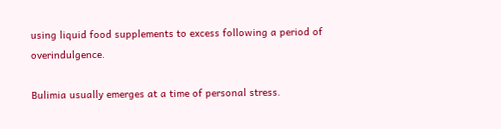using liquid food supplements to excess following a period of overindulgence.

Bulimia usually emerges at a time of personal stress.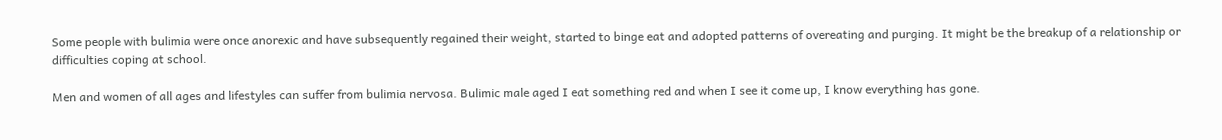Some people with bulimia were once anorexic and have subsequently regained their weight, started to binge eat and adopted patterns of overeating and purging. It might be the breakup of a relationship or difficulties coping at school.

Men and women of all ages and lifestyles can suffer from bulimia nervosa. Bulimic male aged I eat something red and when I see it come up, I know everything has gone.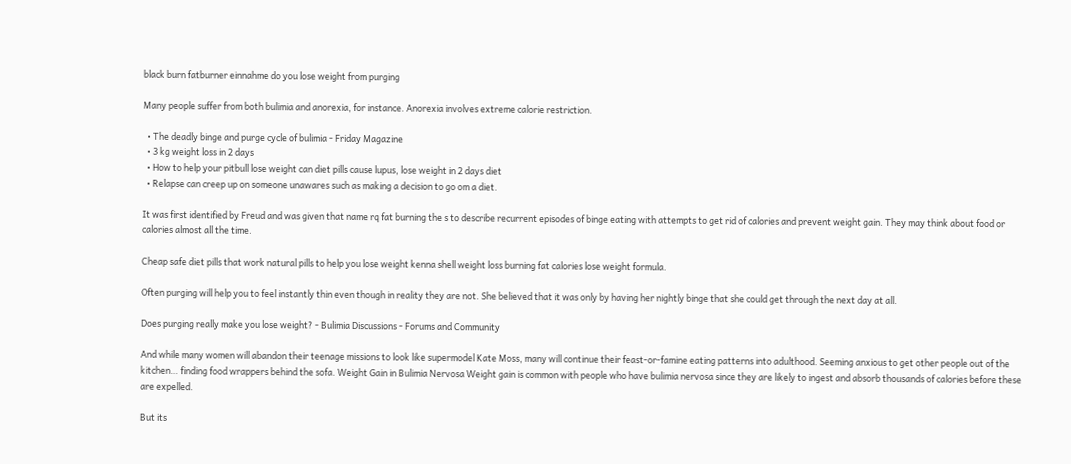black burn fatburner einnahme do you lose weight from purging

Many people suffer from both bulimia and anorexia, for instance. Anorexia involves extreme calorie restriction.

  • The deadly binge and purge cycle of bulimia - Friday Magazine
  • 3 kg weight loss in 2 days
  • How to help your pitbull lose weight can diet pills cause lupus, lose weight in 2 days diet
  • Relapse can creep up on someone unawares such as making a decision to go om a diet.

It was first identified by Freud and was given that name rq fat burning the s to describe recurrent episodes of binge eating with attempts to get rid of calories and prevent weight gain. They may think about food or calories almost all the time.

Cheap safe diet pills that work natural pills to help you lose weight kenna shell weight loss burning fat calories lose weight formula.

Often purging will help you to feel instantly thin even though in reality they are not. She believed that it was only by having her nightly binge that she could get through the next day at all.

Does purging really make you lose weight? - Bulimia Discussions - Forums and Community

And while many women will abandon their teenage missions to look like supermodel Kate Moss, many will continue their feast-or-famine eating patterns into adulthood. Seeming anxious to get other people out of the kitchen… finding food wrappers behind the sofa. Weight Gain in Bulimia Nervosa Weight gain is common with people who have bulimia nervosa since they are likely to ingest and absorb thousands of calories before these are expelled.

But its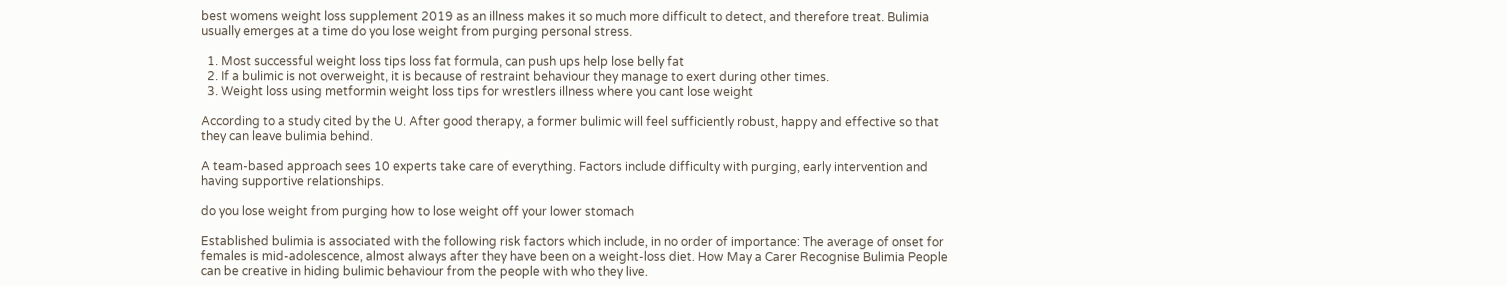best womens weight loss supplement 2019 as an illness makes it so much more difficult to detect, and therefore treat. Bulimia usually emerges at a time do you lose weight from purging personal stress.

  1. Most successful weight loss tips loss fat formula, can push ups help lose belly fat
  2. If a bulimic is not overweight, it is because of restraint behaviour they manage to exert during other times.
  3. Weight loss using metformin weight loss tips for wrestlers illness where you cant lose weight

According to a study cited by the U. After good therapy, a former bulimic will feel sufficiently robust, happy and effective so that they can leave bulimia behind.

A team-based approach sees 10 experts take care of everything. Factors include difficulty with purging, early intervention and having supportive relationships.

do you lose weight from purging how to lose weight off your lower stomach

Established bulimia is associated with the following risk factors which include, in no order of importance: The average of onset for females is mid-adolescence, almost always after they have been on a weight-loss diet. How May a Carer Recognise Bulimia People can be creative in hiding bulimic behaviour from the people with who they live.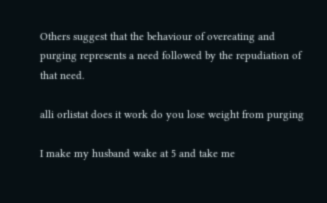Others suggest that the behaviour of overeating and purging represents a need followed by the repudiation of that need.

alli orlistat does it work do you lose weight from purging

I make my husband wake at 5 and take me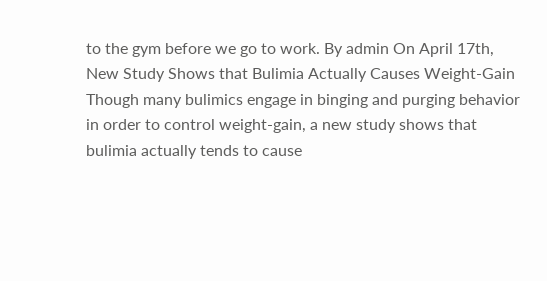to the gym before we go to work. By admin On April 17th, New Study Shows that Bulimia Actually Causes Weight-Gain Though many bulimics engage in binging and purging behavior in order to control weight-gain, a new study shows that bulimia actually tends to cause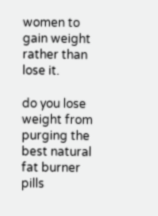women to gain weight rather than lose it.

do you lose weight from purging the best natural fat burner pills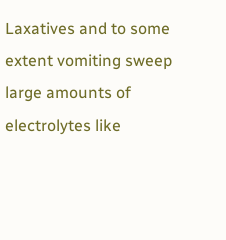Laxatives and to some extent vomiting sweep large amounts of electrolytes like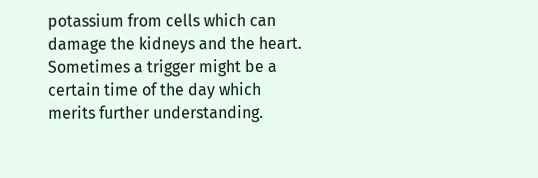potassium from cells which can damage the kidneys and the heart. Sometimes a trigger might be a certain time of the day which merits further understanding.